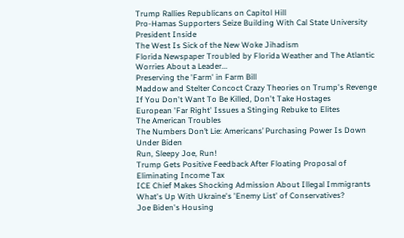Trump Rallies Republicans on Capitol Hill
Pro-Hamas Supporters Seize Building With Cal State University President Inside
The West Is Sick of the New Woke Jihadism
Florida Newspaper Troubled by Florida Weather and The Atlantic Worries About a Leader...
Preserving the 'Farm' in Farm Bill
Maddow and Stelter Concoct Crazy Theories on Trump's Revenge
If You Don't Want To Be Killed, Don't Take Hostages
European 'Far Right' Issues a Stinging Rebuke to Elites
The American Troubles
The Numbers Don’t Lie: Americans’ Purchasing Power Is Down Under Biden
Run, Sleepy Joe, Run!
Trump Gets Positive Feedback After Floating Proposal of Eliminating Income Tax
ICE Chief Makes Shocking Admission About Illegal Immigrants
What's Up With Ukraine's 'Enemy List' of Conservatives?
Joe Biden's Housing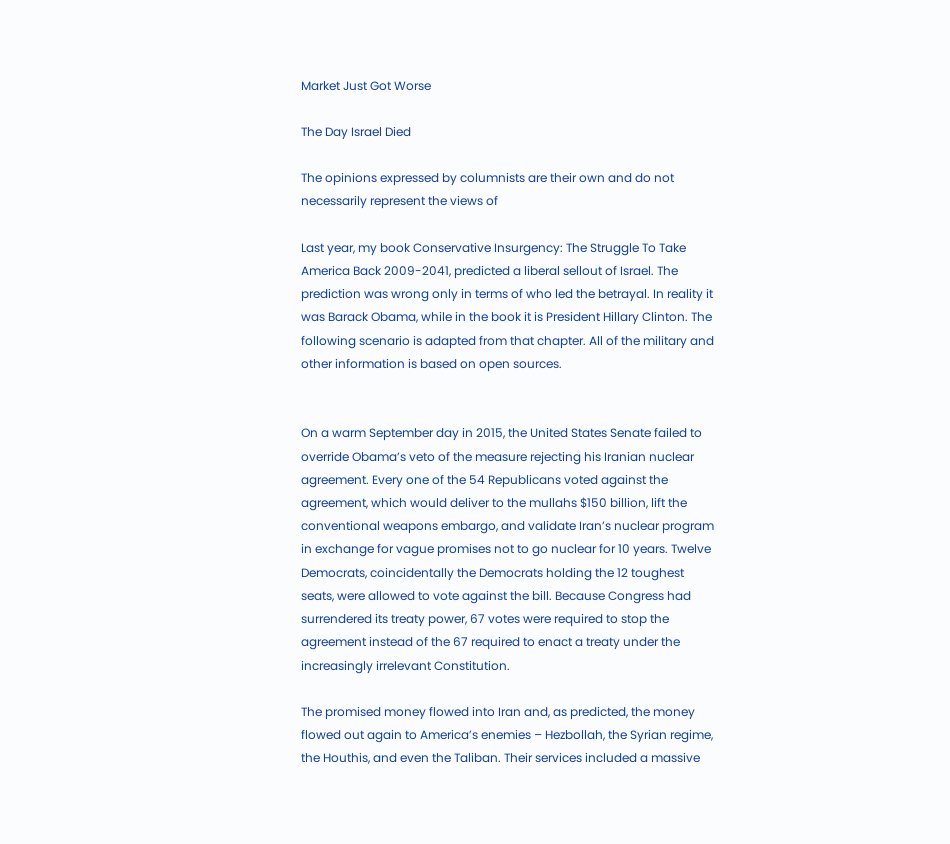Market Just Got Worse

The Day Israel Died

The opinions expressed by columnists are their own and do not necessarily represent the views of

Last year, my book Conservative Insurgency: The Struggle To Take America Back 2009-2041, predicted a liberal sellout of Israel. The prediction was wrong only in terms of who led the betrayal. In reality it was Barack Obama, while in the book it is President Hillary Clinton. The following scenario is adapted from that chapter. All of the military and other information is based on open sources.


On a warm September day in 2015, the United States Senate failed to override Obama’s veto of the measure rejecting his Iranian nuclear agreement. Every one of the 54 Republicans voted against the agreement, which would deliver to the mullahs $150 billion, lift the conventional weapons embargo, and validate Iran’s nuclear program in exchange for vague promises not to go nuclear for 10 years. Twelve Democrats, coincidentally the Democrats holding the 12 toughest seats, were allowed to vote against the bill. Because Congress had surrendered its treaty power, 67 votes were required to stop the agreement instead of the 67 required to enact a treaty under the increasingly irrelevant Constitution.

The promised money flowed into Iran and, as predicted, the money flowed out again to America’s enemies – Hezbollah, the Syrian regime, the Houthis, and even the Taliban. Their services included a massive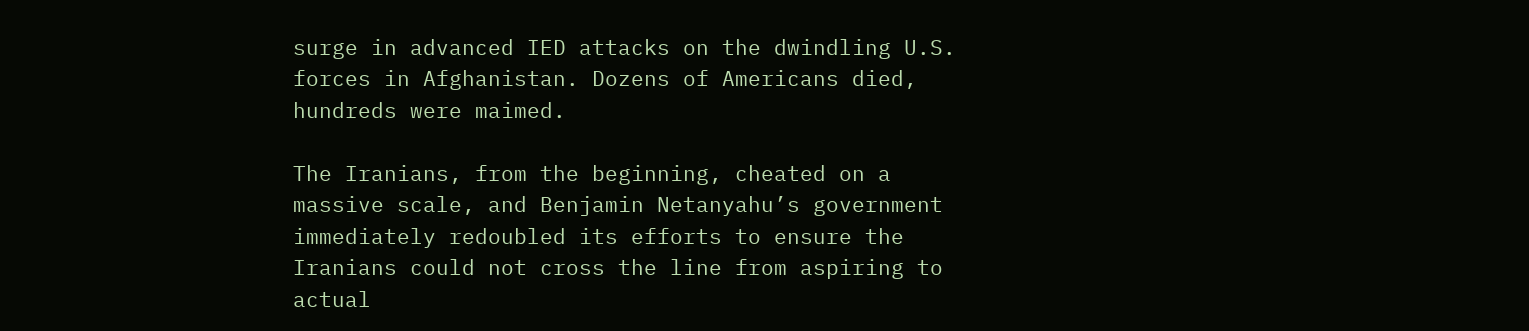surge in advanced IED attacks on the dwindling U.S. forces in Afghanistan. Dozens of Americans died, hundreds were maimed.

The Iranians, from the beginning, cheated on a massive scale, and Benjamin Netanyahu’s government immediately redoubled its efforts to ensure the Iranians could not cross the line from aspiring to actual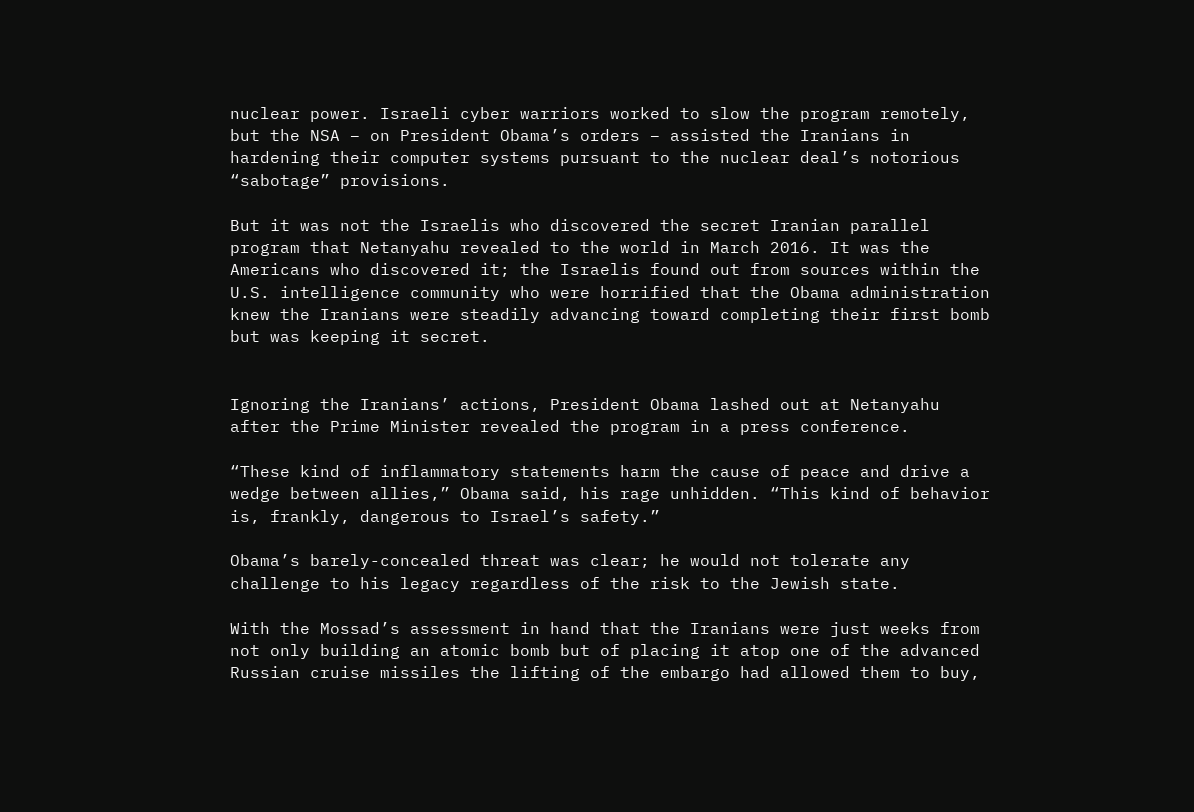nuclear power. Israeli cyber warriors worked to slow the program remotely, but the NSA – on President Obama’s orders – assisted the Iranians in hardening their computer systems pursuant to the nuclear deal’s notorious “sabotage” provisions.

But it was not the Israelis who discovered the secret Iranian parallel program that Netanyahu revealed to the world in March 2016. It was the Americans who discovered it; the Israelis found out from sources within the U.S. intelligence community who were horrified that the Obama administration knew the Iranians were steadily advancing toward completing their first bomb but was keeping it secret.


Ignoring the Iranians’ actions, President Obama lashed out at Netanyahu after the Prime Minister revealed the program in a press conference.

“These kind of inflammatory statements harm the cause of peace and drive a wedge between allies,” Obama said, his rage unhidden. “This kind of behavior is, frankly, dangerous to Israel’s safety.”

Obama’s barely-concealed threat was clear; he would not tolerate any challenge to his legacy regardless of the risk to the Jewish state.

With the Mossad’s assessment in hand that the Iranians were just weeks from not only building an atomic bomb but of placing it atop one of the advanced Russian cruise missiles the lifting of the embargo had allowed them to buy,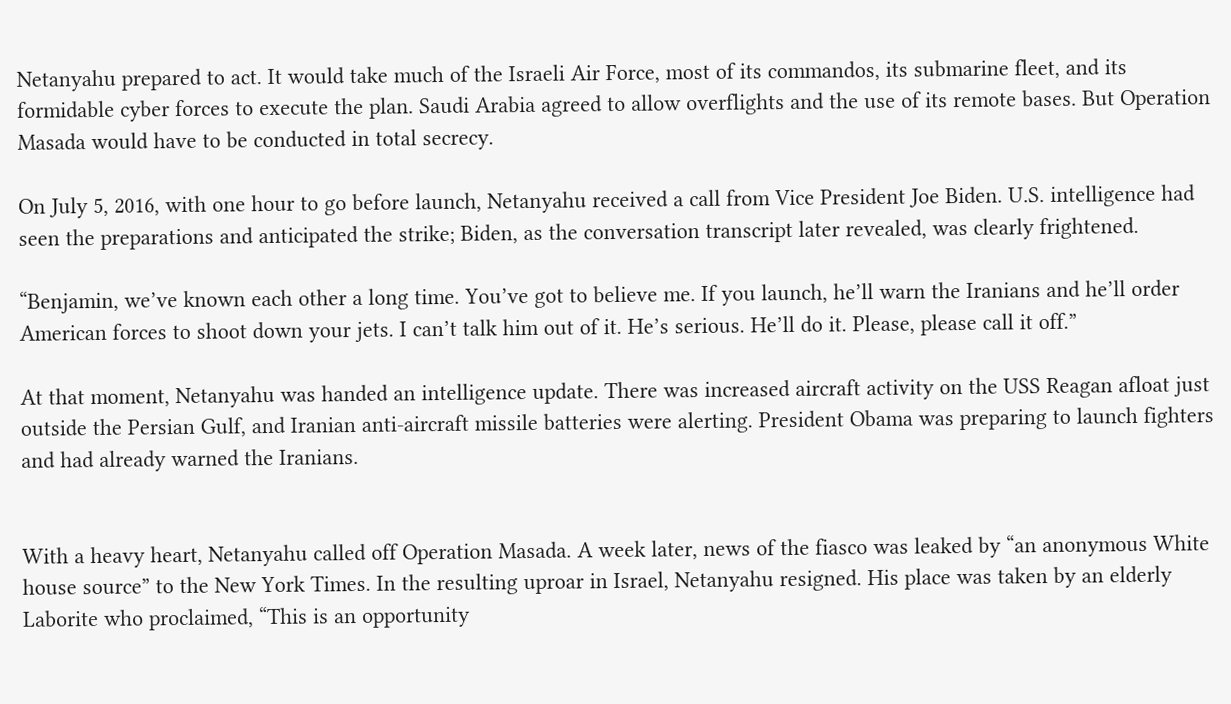Netanyahu prepared to act. It would take much of the Israeli Air Force, most of its commandos, its submarine fleet, and its formidable cyber forces to execute the plan. Saudi Arabia agreed to allow overflights and the use of its remote bases. But Operation Masada would have to be conducted in total secrecy.

On July 5, 2016, with one hour to go before launch, Netanyahu received a call from Vice President Joe Biden. U.S. intelligence had seen the preparations and anticipated the strike; Biden, as the conversation transcript later revealed, was clearly frightened.

“Benjamin, we’ve known each other a long time. You’ve got to believe me. If you launch, he’ll warn the Iranians and he’ll order American forces to shoot down your jets. I can’t talk him out of it. He’s serious. He’ll do it. Please, please call it off.”

At that moment, Netanyahu was handed an intelligence update. There was increased aircraft activity on the USS Reagan afloat just outside the Persian Gulf, and Iranian anti-aircraft missile batteries were alerting. President Obama was preparing to launch fighters and had already warned the Iranians.


With a heavy heart, Netanyahu called off Operation Masada. A week later, news of the fiasco was leaked by “an anonymous White house source” to the New York Times. In the resulting uproar in Israel, Netanyahu resigned. His place was taken by an elderly Laborite who proclaimed, “This is an opportunity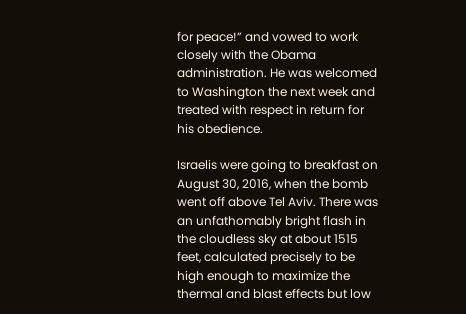for peace!” and vowed to work closely with the Obama administration. He was welcomed to Washington the next week and treated with respect in return for his obedience.

Israelis were going to breakfast on August 30, 2016, when the bomb went off above Tel Aviv. There was an unfathomably bright flash in the cloudless sky at about 1515 feet, calculated precisely to be high enough to maximize the thermal and blast effects but low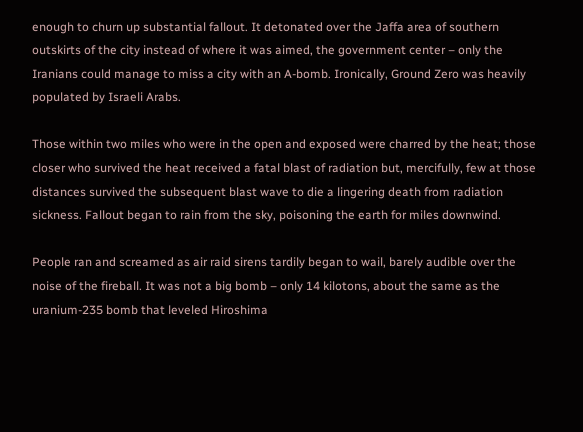enough to churn up substantial fallout. It detonated over the Jaffa area of southern outskirts of the city instead of where it was aimed, the government center – only the Iranians could manage to miss a city with an A-bomb. Ironically, Ground Zero was heavily populated by Israeli Arabs.

Those within two miles who were in the open and exposed were charred by the heat; those closer who survived the heat received a fatal blast of radiation but, mercifully, few at those distances survived the subsequent blast wave to die a lingering death from radiation sickness. Fallout began to rain from the sky, poisoning the earth for miles downwind.

People ran and screamed as air raid sirens tardily began to wail, barely audible over the noise of the fireball. It was not a big bomb – only 14 kilotons, about the same as the uranium-235 bomb that leveled Hiroshima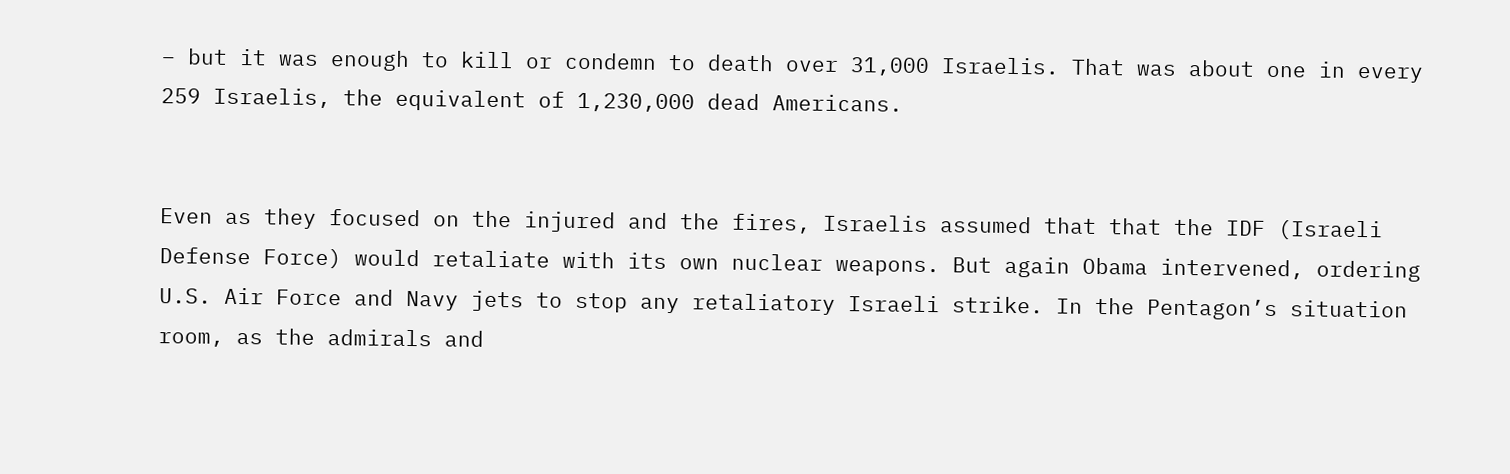– but it was enough to kill or condemn to death over 31,000 Israelis. That was about one in every 259 Israelis, the equivalent of 1,230,000 dead Americans.


Even as they focused on the injured and the fires, Israelis assumed that that the IDF (Israeli Defense Force) would retaliate with its own nuclear weapons. But again Obama intervened, ordering U.S. Air Force and Navy jets to stop any retaliatory Israeli strike. In the Pentagon’s situation room, as the admirals and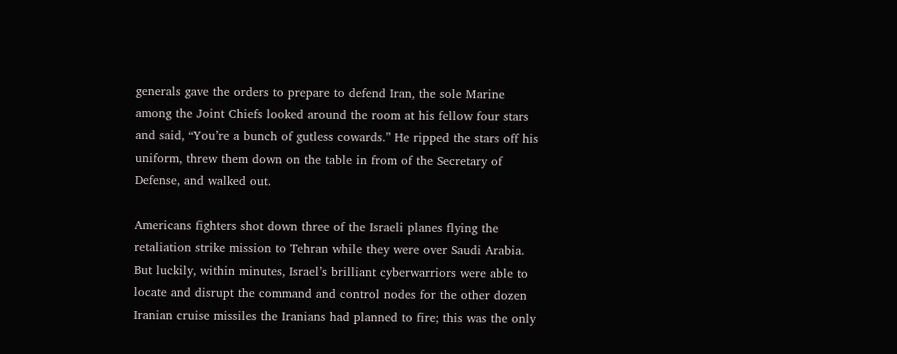generals gave the orders to prepare to defend Iran, the sole Marine among the Joint Chiefs looked around the room at his fellow four stars and said, “You’re a bunch of gutless cowards.” He ripped the stars off his uniform, threw them down on the table in from of the Secretary of Defense, and walked out.

Americans fighters shot down three of the Israeli planes flying the retaliation strike mission to Tehran while they were over Saudi Arabia. But luckily, within minutes, Israel’s brilliant cyberwarriors were able to locate and disrupt the command and control nodes for the other dozen Iranian cruise missiles the Iranians had planned to fire; this was the only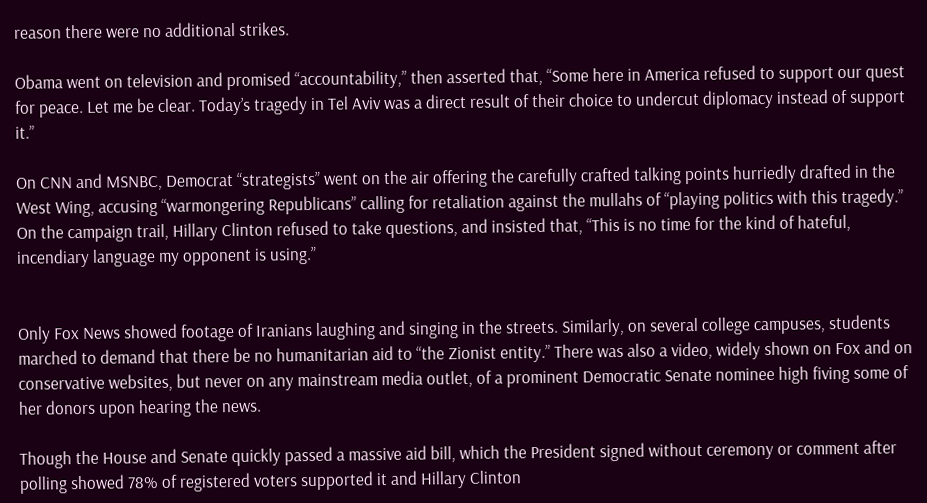reason there were no additional strikes.

Obama went on television and promised “accountability,” then asserted that, “Some here in America refused to support our quest for peace. Let me be clear. Today’s tragedy in Tel Aviv was a direct result of their choice to undercut diplomacy instead of support it.”

On CNN and MSNBC, Democrat “strategists” went on the air offering the carefully crafted talking points hurriedly drafted in the West Wing, accusing “warmongering Republicans” calling for retaliation against the mullahs of “playing politics with this tragedy.” On the campaign trail, Hillary Clinton refused to take questions, and insisted that, “This is no time for the kind of hateful, incendiary language my opponent is using.”


Only Fox News showed footage of Iranians laughing and singing in the streets. Similarly, on several college campuses, students marched to demand that there be no humanitarian aid to “the Zionist entity.” There was also a video, widely shown on Fox and on conservative websites, but never on any mainstream media outlet, of a prominent Democratic Senate nominee high fiving some of her donors upon hearing the news.

Though the House and Senate quickly passed a massive aid bill, which the President signed without ceremony or comment after polling showed 78% of registered voters supported it and Hillary Clinton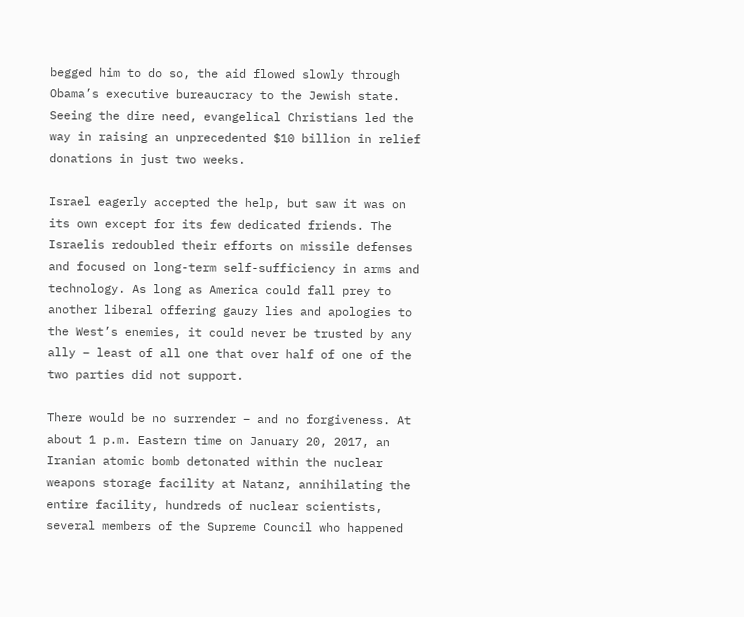begged him to do so, the aid flowed slowly through Obama’s executive bureaucracy to the Jewish state. Seeing the dire need, evangelical Christians led the way in raising an unprecedented $10 billion in relief donations in just two weeks.

Israel eagerly accepted the help, but saw it was on its own except for its few dedicated friends. The Israelis redoubled their efforts on missile defenses and focused on long-term self-sufficiency in arms and technology. As long as America could fall prey to another liberal offering gauzy lies and apologies to the West’s enemies, it could never be trusted by any ally – least of all one that over half of one of the two parties did not support.

There would be no surrender – and no forgiveness. At about 1 p.m. Eastern time on January 20, 2017, an Iranian atomic bomb detonated within the nuclear weapons storage facility at Natanz, annihilating the entire facility, hundreds of nuclear scientists, several members of the Supreme Council who happened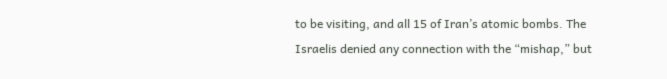to be visiting, and all 15 of Iran’s atomic bombs. The Israelis denied any connection with the “mishap,” but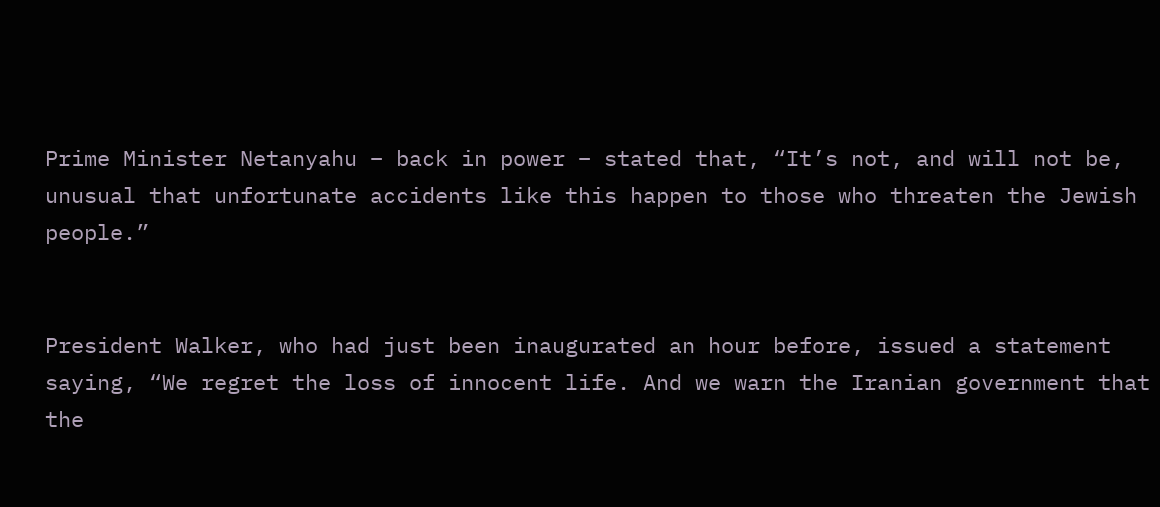Prime Minister Netanyahu – back in power – stated that, “It’s not, and will not be, unusual that unfortunate accidents like this happen to those who threaten the Jewish people.”


President Walker, who had just been inaugurated an hour before, issued a statement saying, “We regret the loss of innocent life. And we warn the Iranian government that the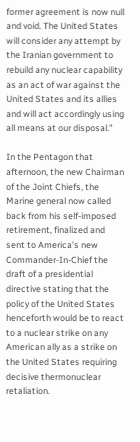former agreement is now null and void. The United States will consider any attempt by the Iranian government to rebuild any nuclear capability as an act of war against the United States and its allies and will act accordingly using all means at our disposal.”

In the Pentagon that afternoon, the new Chairman of the Joint Chiefs, the Marine general now called back from his self-imposed retirement, finalized and sent to America’s new Commander-In-Chief the draft of a presidential directive stating that the policy of the United States henceforth would be to react to a nuclear strike on any American ally as a strike on the United States requiring decisive thermonuclear retaliation.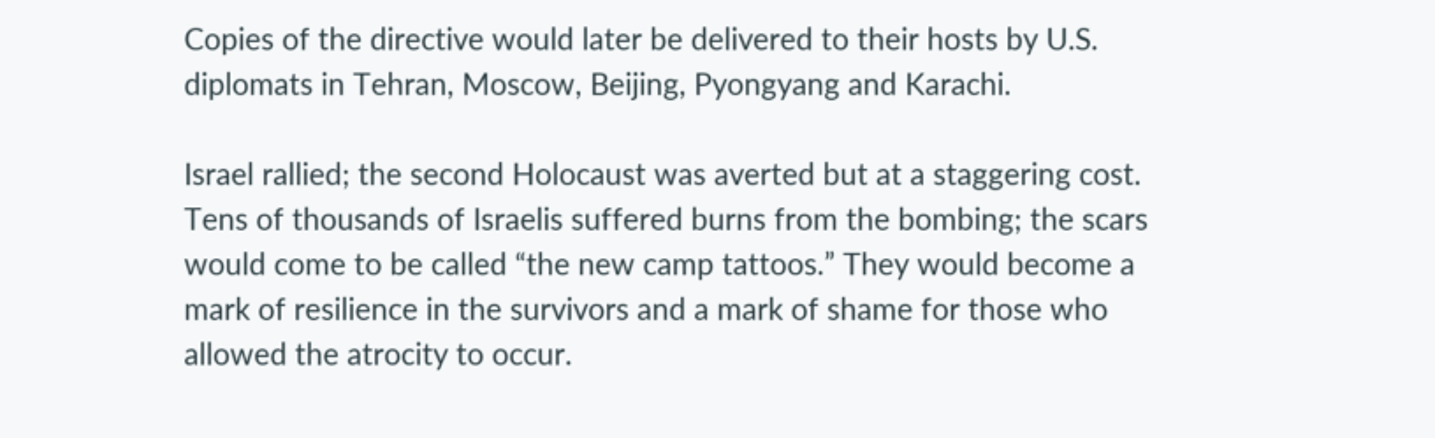Copies of the directive would later be delivered to their hosts by U.S. diplomats in Tehran, Moscow, Beijing, Pyongyang and Karachi.

Israel rallied; the second Holocaust was averted but at a staggering cost. Tens of thousands of Israelis suffered burns from the bombing; the scars would come to be called “the new camp tattoos.” They would become a mark of resilience in the survivors and a mark of shame for those who allowed the atrocity to occur.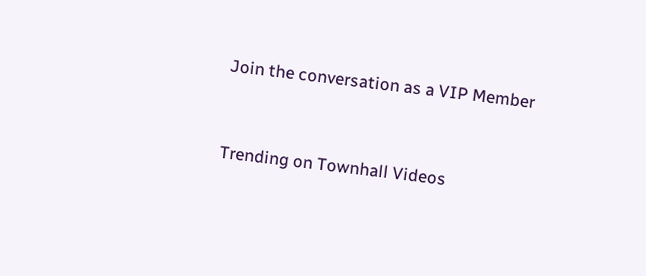Join the conversation as a VIP Member


Trending on Townhall Videos